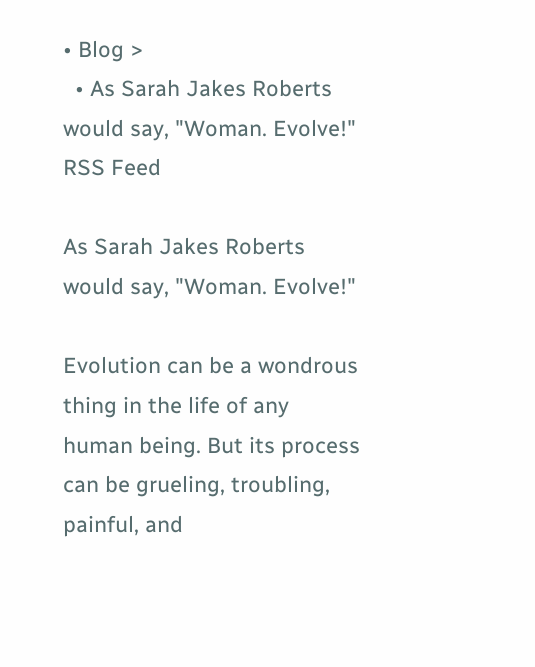• Blog >
  • As Sarah Jakes Roberts would say, "Woman. Evolve!"
RSS Feed

As Sarah Jakes Roberts would say, "Woman. Evolve!"

Evolution can be a wondrous thing in the life of any human being. But its process can be grueling, troubling, painful, and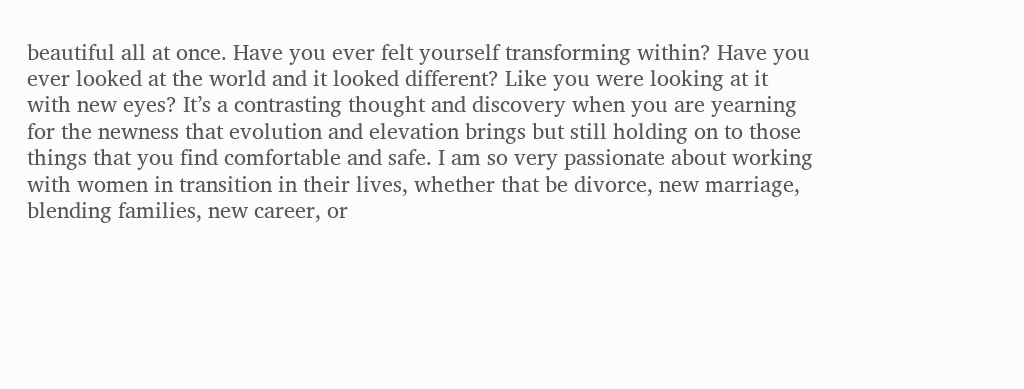beautiful all at once. Have you ever felt yourself transforming within? Have you ever looked at the world and it looked different? Like you were looking at it with new eyes? It’s a contrasting thought and discovery when you are yearning for the newness that evolution and elevation brings but still holding on to those things that you find comfortable and safe. I am so very passionate about working with women in transition in their lives, whether that be divorce, new marriage, blending families, new career, or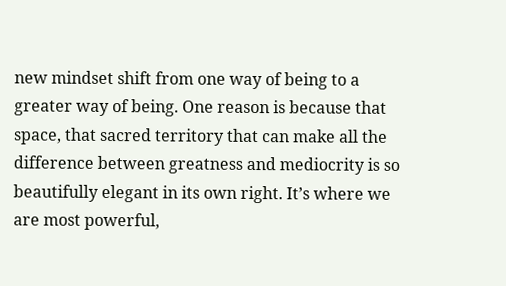new mindset shift from one way of being to a greater way of being. One reason is because that space, that sacred territory that can make all the difference between greatness and mediocrity is so beautifully elegant in its own right. It’s where we are most powerful,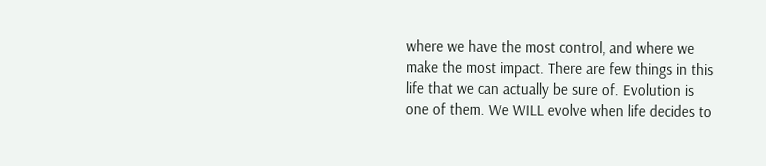where we have the most control, and where we make the most impact. There are few things in this life that we can actually be sure of. Evolution is one of them. We WILL evolve when life decides to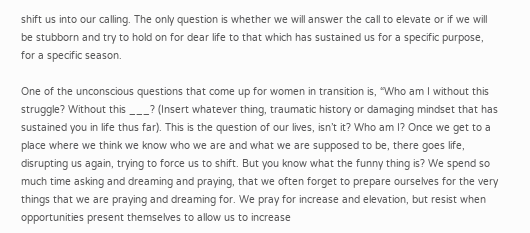shift us into our calling. The only question is whether we will answer the call to elevate or if we will be stubborn and try to hold on for dear life to that which has sustained us for a specific purpose, for a specific season.

One of the unconscious questions that come up for women in transition is, “Who am I without this struggle? Without this ___? (Insert whatever thing, traumatic history or damaging mindset that has sustained you in life thus far). This is the question of our lives, isn’t it? Who am I? Once we get to a place where we think we know who we are and what we are supposed to be, there goes life, disrupting us again, trying to force us to shift. But you know what the funny thing is? We spend so much time asking and dreaming and praying, that we often forget to prepare ourselves for the very things that we are praying and dreaming for. We pray for increase and elevation, but resist when opportunities present themselves to allow us to increase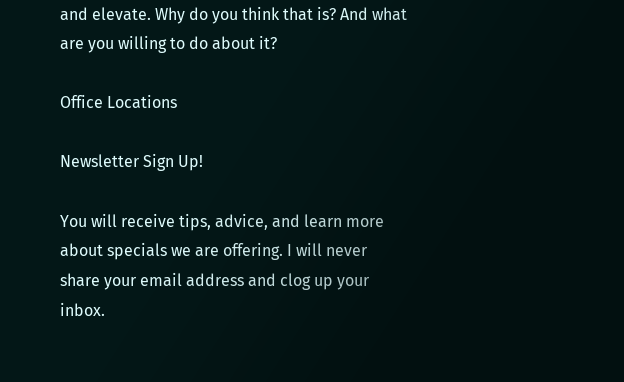and elevate. Why do you think that is? And what are you willing to do about it?

Office Locations

Newsletter Sign Up!

You will receive tips, advice, and learn more about specials we are offering. I will never share your email address and clog up your inbox.